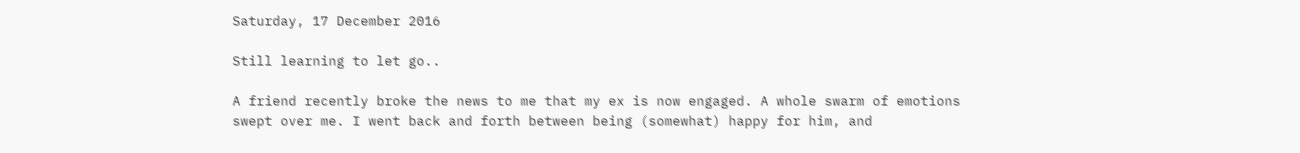Saturday, 17 December 2016

Still learning to let go..

A friend recently broke the news to me that my ex is now engaged. A whole swarm of emotions swept over me. I went back and forth between being (somewhat) happy for him, and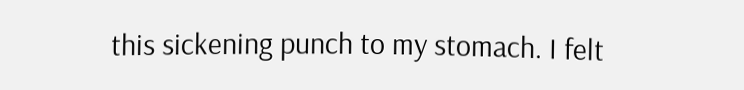this sickening punch to my stomach. I felt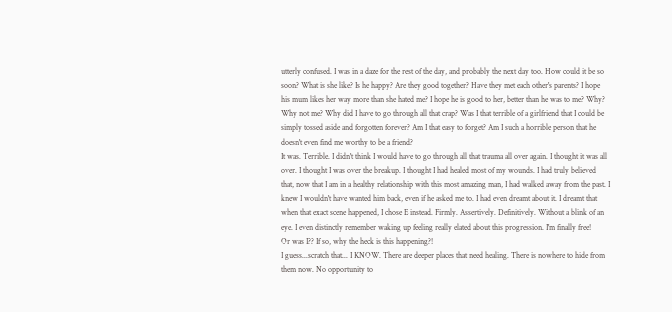utterly confused. I was in a daze for the rest of the day, and probably the next day too. How could it be so soon? What is she like? Is he happy? Are they good together? Have they met each other's parents? I hope his mum likes her way more than she hated me? I hope he is good to her, better than he was to me? Why? Why not me? Why did I have to go through all that crap? Was I that terrible of a girlfriend that I could be simply tossed aside and forgotten forever? Am I that easy to forget? Am I such a horrible person that he doesn't even find me worthy to be a friend?
It was. Terrible. I didn't think I would have to go through all that trauma all over again. I thought it was all over. I thought I was over the breakup. I thought I had healed most of my wounds. I had truly believed that, now that I am in a healthy relationship with this most amazing man, I had walked away from the past. I knew I wouldn't have wanted him back, even if he asked me to. I had even dreamt about it. I dreamt that when that exact scene happened, I chose E instead. Firmly. Assertively. Definitively. Without a blink of an eye. I even distinctly remember waking up feeling really elated about this progression. I'm finally free!
Or was I?? If so, why the heck is this happening?!
I guess...scratch that... I KNOW. There are deeper places that need healing. There is nowhere to hide from them now. No opportunity to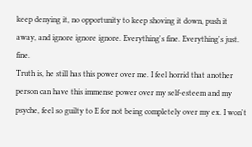keep denying it, no opportunity to keep shoving it down, push it away, and ignore ignore ignore. Everything's fine. Everything's just. fine.
Truth is, he still has this power over me. I feel horrid that another person can have this immense power over my self-esteem and my psyche, feel so guilty to E for not being completely over my ex. I won't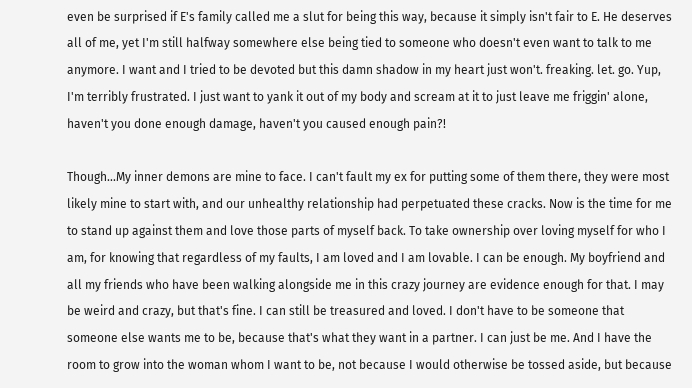even be surprised if E's family called me a slut for being this way, because it simply isn't fair to E. He deserves all of me, yet I'm still halfway somewhere else being tied to someone who doesn't even want to talk to me anymore. I want and I tried to be devoted but this damn shadow in my heart just won't. freaking. let. go. Yup, I'm terribly frustrated. I just want to yank it out of my body and scream at it to just leave me friggin' alone, haven't you done enough damage, haven't you caused enough pain?!

Though...My inner demons are mine to face. I can't fault my ex for putting some of them there, they were most likely mine to start with, and our unhealthy relationship had perpetuated these cracks. Now is the time for me to stand up against them and love those parts of myself back. To take ownership over loving myself for who I am, for knowing that regardless of my faults, I am loved and I am lovable. I can be enough. My boyfriend and all my friends who have been walking alongside me in this crazy journey are evidence enough for that. I may be weird and crazy, but that's fine. I can still be treasured and loved. I don't have to be someone that someone else wants me to be, because that's what they want in a partner. I can just be me. And I have the room to grow into the woman whom I want to be, not because I would otherwise be tossed aside, but because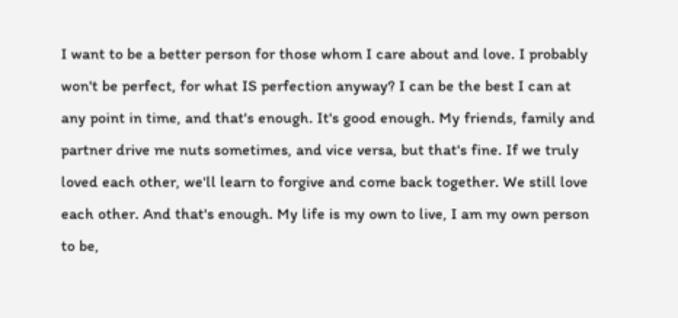I want to be a better person for those whom I care about and love. I probably won't be perfect, for what IS perfection anyway? I can be the best I can at any point in time, and that's enough. It's good enough. My friends, family and partner drive me nuts sometimes, and vice versa, but that's fine. If we truly loved each other, we'll learn to forgive and come back together. We still love each other. And that's enough. My life is my own to live, I am my own person to be,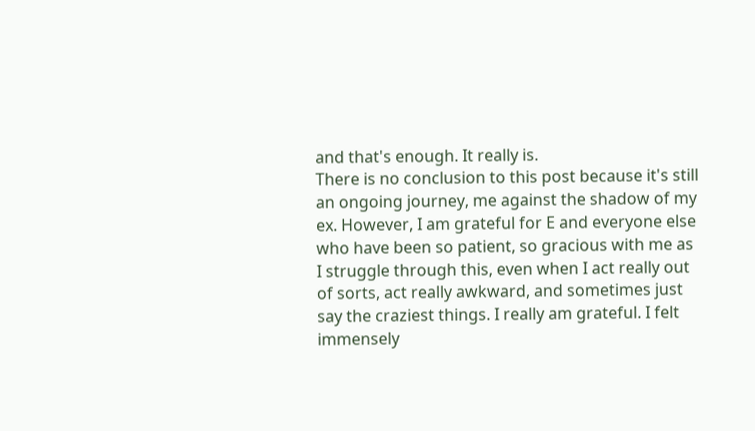and that's enough. It really is.
There is no conclusion to this post because it's still an ongoing journey, me against the shadow of my ex. However, I am grateful for E and everyone else who have been so patient, so gracious with me as I struggle through this, even when I act really out of sorts, act really awkward, and sometimes just say the craziest things. I really am grateful. I felt immensely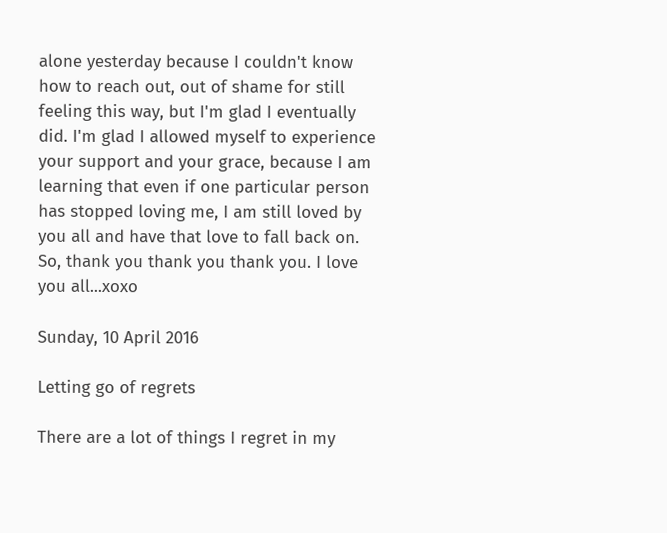alone yesterday because I couldn't know how to reach out, out of shame for still feeling this way, but I'm glad I eventually did. I'm glad I allowed myself to experience your support and your grace, because I am learning that even if one particular person has stopped loving me, I am still loved by you all and have that love to fall back on. So, thank you thank you thank you. I love you all...xoxo

Sunday, 10 April 2016

Letting go of regrets

There are a lot of things I regret in my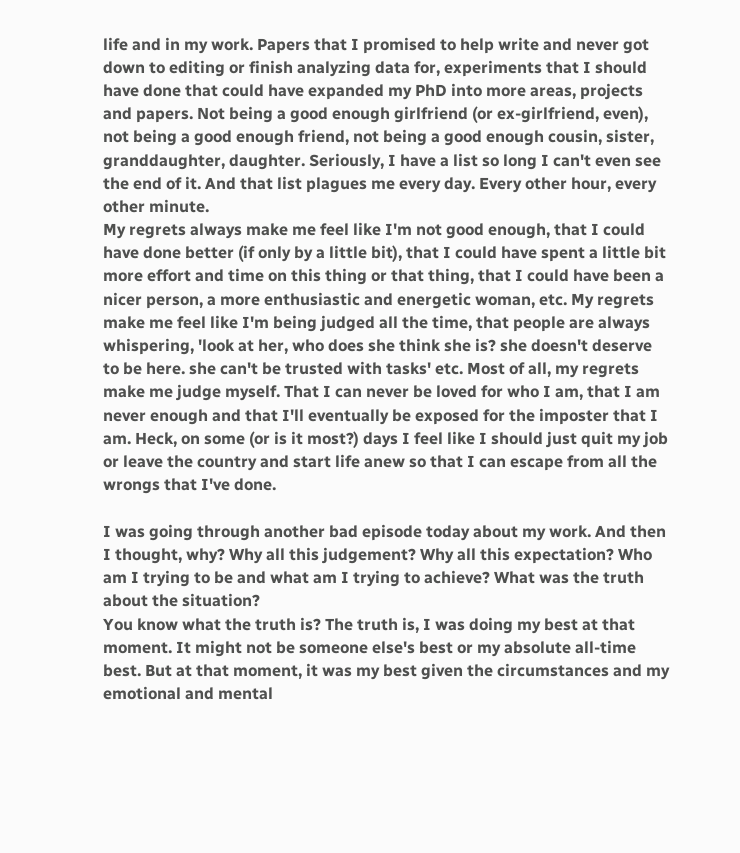life and in my work. Papers that I promised to help write and never got down to editing or finish analyzing data for, experiments that I should have done that could have expanded my PhD into more areas, projects and papers. Not being a good enough girlfriend (or ex-girlfriend, even), not being a good enough friend, not being a good enough cousin, sister, granddaughter, daughter. Seriously, I have a list so long I can't even see the end of it. And that list plagues me every day. Every other hour, every other minute.
My regrets always make me feel like I'm not good enough, that I could have done better (if only by a little bit), that I could have spent a little bit more effort and time on this thing or that thing, that I could have been a nicer person, a more enthusiastic and energetic woman, etc. My regrets make me feel like I'm being judged all the time, that people are always whispering, 'look at her, who does she think she is? she doesn't deserve to be here. she can't be trusted with tasks' etc. Most of all, my regrets make me judge myself. That I can never be loved for who I am, that I am never enough and that I'll eventually be exposed for the imposter that I am. Heck, on some (or is it most?) days I feel like I should just quit my job or leave the country and start life anew so that I can escape from all the wrongs that I've done.

I was going through another bad episode today about my work. And then I thought, why? Why all this judgement? Why all this expectation? Who am I trying to be and what am I trying to achieve? What was the truth about the situation?
You know what the truth is? The truth is, I was doing my best at that moment. It might not be someone else's best or my absolute all-time best. But at that moment, it was my best given the circumstances and my emotional and mental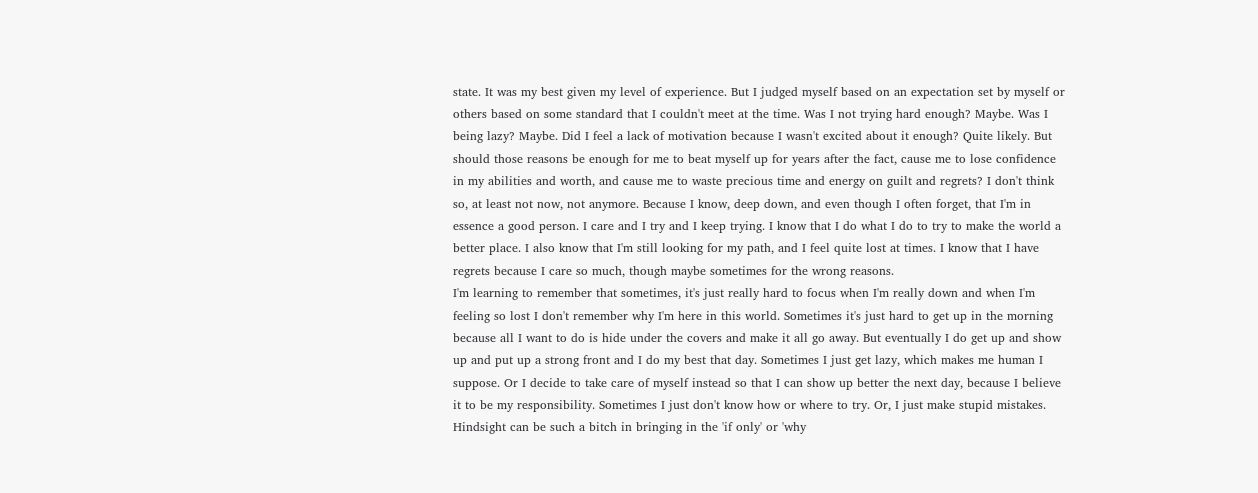state. It was my best given my level of experience. But I judged myself based on an expectation set by myself or others based on some standard that I couldn't meet at the time. Was I not trying hard enough? Maybe. Was I being lazy? Maybe. Did I feel a lack of motivation because I wasn't excited about it enough? Quite likely. But should those reasons be enough for me to beat myself up for years after the fact, cause me to lose confidence in my abilities and worth, and cause me to waste precious time and energy on guilt and regrets? I don't think so, at least not now, not anymore. Because I know, deep down, and even though I often forget, that I'm in essence a good person. I care and I try and I keep trying. I know that I do what I do to try to make the world a better place. I also know that I'm still looking for my path, and I feel quite lost at times. I know that I have regrets because I care so much, though maybe sometimes for the wrong reasons.
I'm learning to remember that sometimes, it's just really hard to focus when I'm really down and when I'm feeling so lost I don't remember why I'm here in this world. Sometimes it's just hard to get up in the morning because all I want to do is hide under the covers and make it all go away. But eventually I do get up and show up and put up a strong front and I do my best that day. Sometimes I just get lazy, which makes me human I suppose. Or I decide to take care of myself instead so that I can show up better the next day, because I believe it to be my responsibility. Sometimes I just don't know how or where to try. Or, I just make stupid mistakes. Hindsight can be such a bitch in bringing in the 'if only' or 'why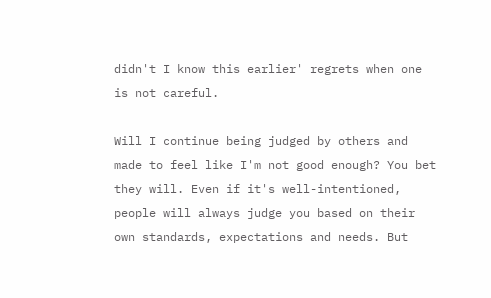didn't I know this earlier' regrets when one is not careful.

Will I continue being judged by others and made to feel like I'm not good enough? You bet they will. Even if it's well-intentioned, people will always judge you based on their own standards, expectations and needs. But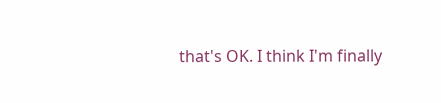that's OK. I think I'm finally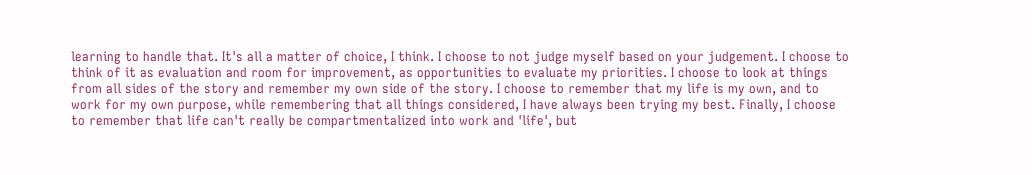learning to handle that. It's all a matter of choice, I think. I choose to not judge myself based on your judgement. I choose to think of it as evaluation and room for improvement, as opportunities to evaluate my priorities. I choose to look at things from all sides of the story and remember my own side of the story. I choose to remember that my life is my own, and to work for my own purpose, while remembering that all things considered, I have always been trying my best. Finally, I choose to remember that life can't really be compartmentalized into work and 'life', but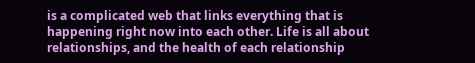is a complicated web that links everything that is happening right now into each other. Life is all about relationships, and the health of each relationship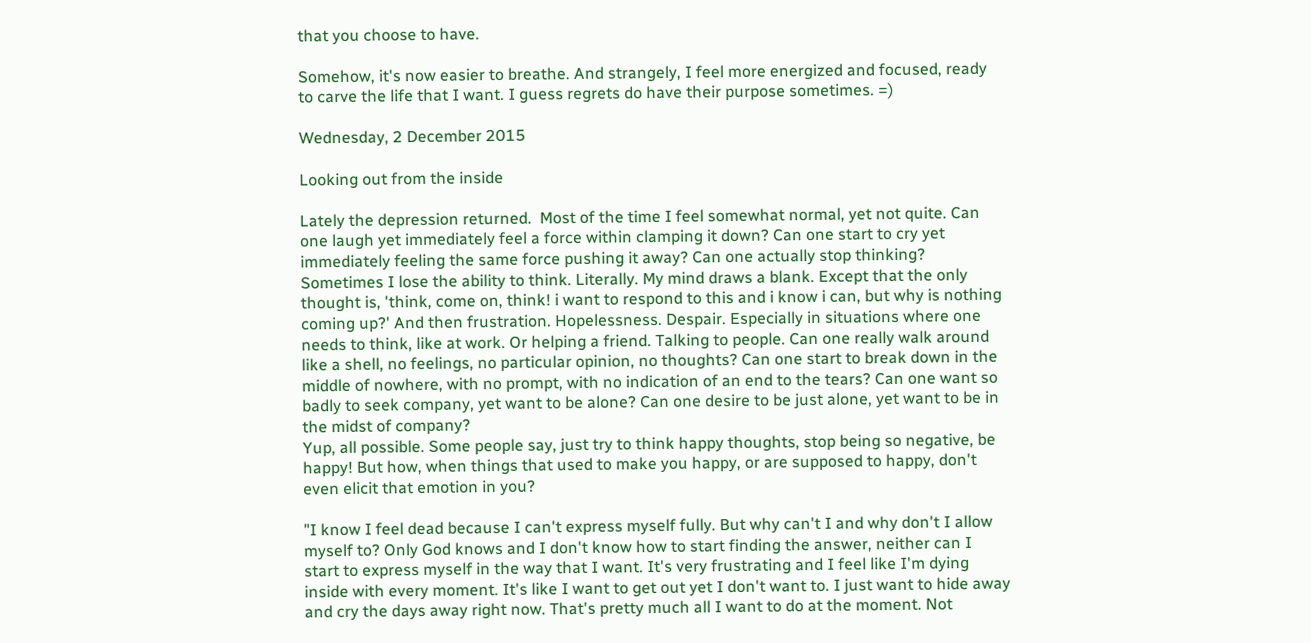that you choose to have.

Somehow, it's now easier to breathe. And strangely, I feel more energized and focused, ready to carve the life that I want. I guess regrets do have their purpose sometimes. =)

Wednesday, 2 December 2015

Looking out from the inside

Lately the depression returned.  Most of the time I feel somewhat normal, yet not quite. Can one laugh yet immediately feel a force within clamping it down? Can one start to cry yet immediately feeling the same force pushing it away? Can one actually stop thinking? Sometimes I lose the ability to think. Literally. My mind draws a blank. Except that the only thought is, 'think, come on, think! i want to respond to this and i know i can, but why is nothing coming up?' And then frustration. Hopelessness. Despair. Especially in situations where one needs to think, like at work. Or helping a friend. Talking to people. Can one really walk around like a shell, no feelings, no particular opinion, no thoughts? Can one start to break down in the middle of nowhere, with no prompt, with no indication of an end to the tears? Can one want so badly to seek company, yet want to be alone? Can one desire to be just alone, yet want to be in the midst of company?
Yup, all possible. Some people say, just try to think happy thoughts, stop being so negative, be happy! But how, when things that used to make you happy, or are supposed to happy, don't even elicit that emotion in you?

"I know I feel dead because I can't express myself fully. But why can't I and why don't I allow myself to? Only God knows and I don't know how to start finding the answer, neither can I start to express myself in the way that I want. It's very frustrating and I feel like I'm dying inside with every moment. It's like I want to get out yet I don't want to. I just want to hide away and cry the days away right now. That's pretty much all I want to do at the moment. Not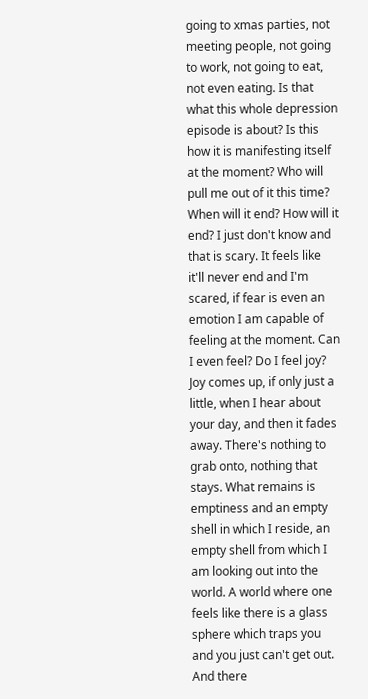going to xmas parties, not meeting people, not going to work, not going to eat, not even eating. Is that what this whole depression episode is about? Is this how it is manifesting itself at the moment? Who will pull me out of it this time? When will it end? How will it end? I just don't know and that is scary. It feels like it'll never end and I'm scared, if fear is even an emotion I am capable of feeling at the moment. Can I even feel? Do I feel joy? Joy comes up, if only just a little, when I hear about your day, and then it fades away. There's nothing to grab onto, nothing that stays. What remains is emptiness and an empty shell in which I reside, an empty shell from which I am looking out into the world. A world where one feels like there is a glass sphere which traps you and you just can't get out. And there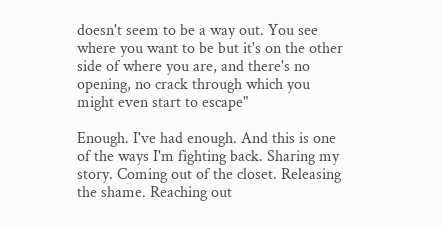doesn't seem to be a way out. You see where you want to be but it's on the other side of where you are, and there's no opening, no crack through which you might even start to escape"

Enough. I've had enough. And this is one of the ways I'm fighting back. Sharing my story. Coming out of the closet. Releasing the shame. Reaching out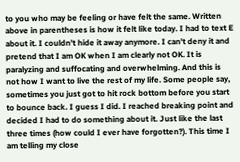to you who may be feeling or have felt the same. Written above in parentheses is how it felt like today. I had to text E about it. I couldn't hide it away anymore. I can't deny it and pretend that I am OK when I am clearly not OK. It is paralyzing and suffocating and overwhelming. And this is not how I want to live the rest of my life. Some people say, sometimes you just got to hit rock bottom before you start to bounce back. I guess I did. I reached breaking point and decided I had to do something about it. Just like the last three times (how could I ever have forgotten?). This time I am telling my close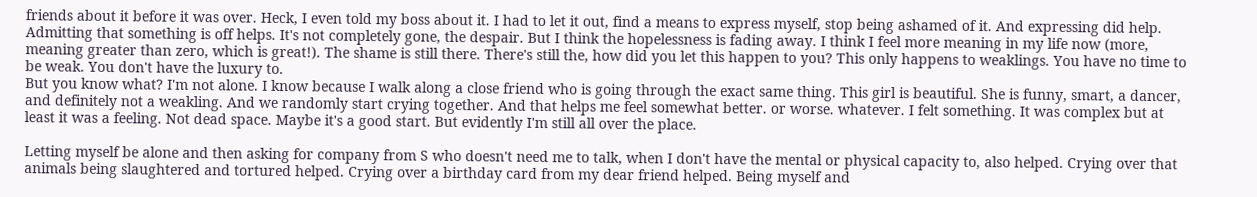friends about it before it was over. Heck, I even told my boss about it. I had to let it out, find a means to express myself, stop being ashamed of it. And expressing did help. Admitting that something is off helps. It's not completely gone, the despair. But I think the hopelessness is fading away. I think I feel more meaning in my life now (more, meaning greater than zero, which is great!). The shame is still there. There's still the, how did you let this happen to you? This only happens to weaklings. You have no time to be weak. You don't have the luxury to.
But you know what? I'm not alone. I know because I walk along a close friend who is going through the exact same thing. This girl is beautiful. She is funny, smart, a dancer, and definitely not a weakling. And we randomly start crying together. And that helps me feel somewhat better. or worse. whatever. I felt something. It was complex but at least it was a feeling. Not dead space. Maybe it's a good start. But evidently I'm still all over the place.

Letting myself be alone and then asking for company from S who doesn't need me to talk, when I don't have the mental or physical capacity to, also helped. Crying over that animals being slaughtered and tortured helped. Crying over a birthday card from my dear friend helped. Being myself and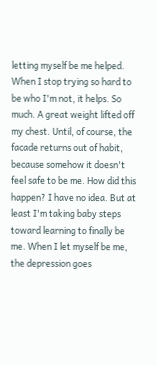letting myself be me helped.
When I stop trying so hard to be who I'm not, it helps. So much. A great weight lifted off my chest. Until, of course, the facade returns out of habit, because somehow it doesn't feel safe to be me. How did this happen? I have no idea. But at least I'm taking baby steps toward learning to finally be me. When I let myself be me, the depression goes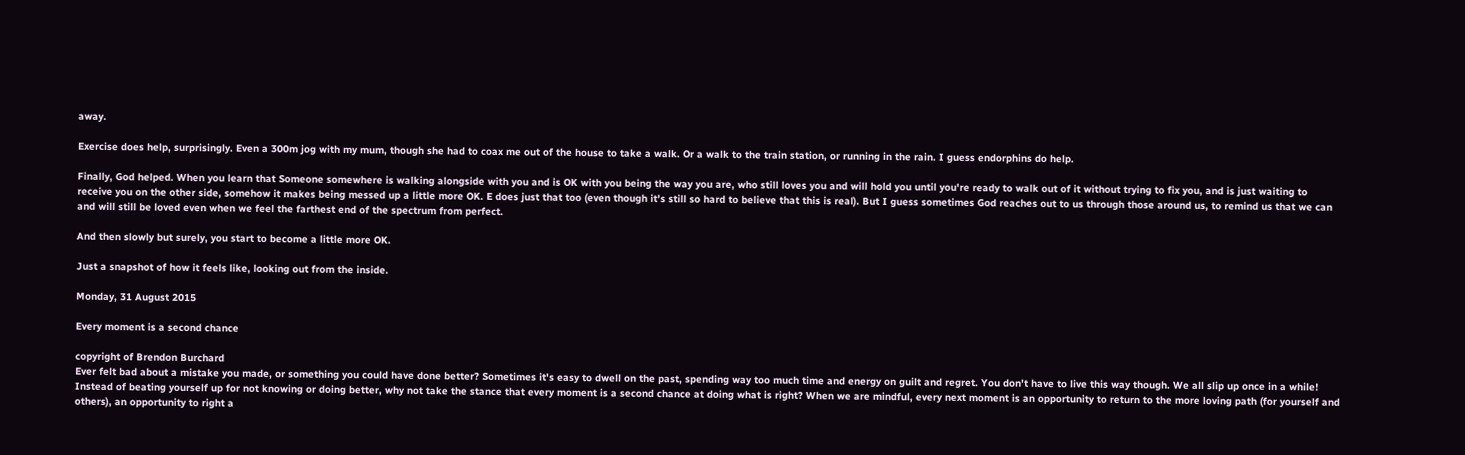away.

Exercise does help, surprisingly. Even a 300m jog with my mum, though she had to coax me out of the house to take a walk. Or a walk to the train station, or running in the rain. I guess endorphins do help.

Finally, God helped. When you learn that Someone somewhere is walking alongside with you and is OK with you being the way you are, who still loves you and will hold you until you're ready to walk out of it without trying to fix you, and is just waiting to receive you on the other side, somehow it makes being messed up a little more OK. E does just that too (even though it's still so hard to believe that this is real). But I guess sometimes God reaches out to us through those around us, to remind us that we can and will still be loved even when we feel the farthest end of the spectrum from perfect.

And then slowly but surely, you start to become a little more OK.

Just a snapshot of how it feels like, looking out from the inside.

Monday, 31 August 2015

Every moment is a second chance

copyright of Brendon Burchard
Ever felt bad about a mistake you made, or something you could have done better? Sometimes it's easy to dwell on the past, spending way too much time and energy on guilt and regret. You don't have to live this way though. We all slip up once in a while! Instead of beating yourself up for not knowing or doing better, why not take the stance that every moment is a second chance at doing what is right? When we are mindful, every next moment is an opportunity to return to the more loving path (for yourself and others), an opportunity to right a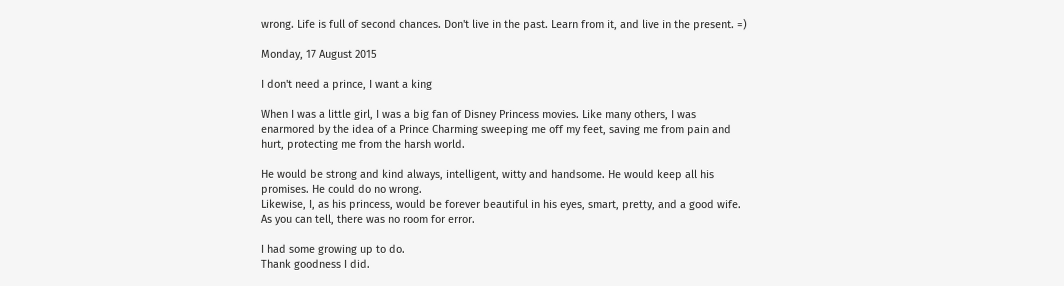wrong. Life is full of second chances. Don't live in the past. Learn from it, and live in the present. =)

Monday, 17 August 2015

I don't need a prince, I want a king

When I was a little girl, I was a big fan of Disney Princess movies. Like many others, I was enarmored by the idea of a Prince Charming sweeping me off my feet, saving me from pain and hurt, protecting me from the harsh world.

He would be strong and kind always, intelligent, witty and handsome. He would keep all his promises. He could do no wrong.
Likewise, I, as his princess, would be forever beautiful in his eyes, smart, pretty, and a good wife.
As you can tell, there was no room for error.

I had some growing up to do.
Thank goodness I did.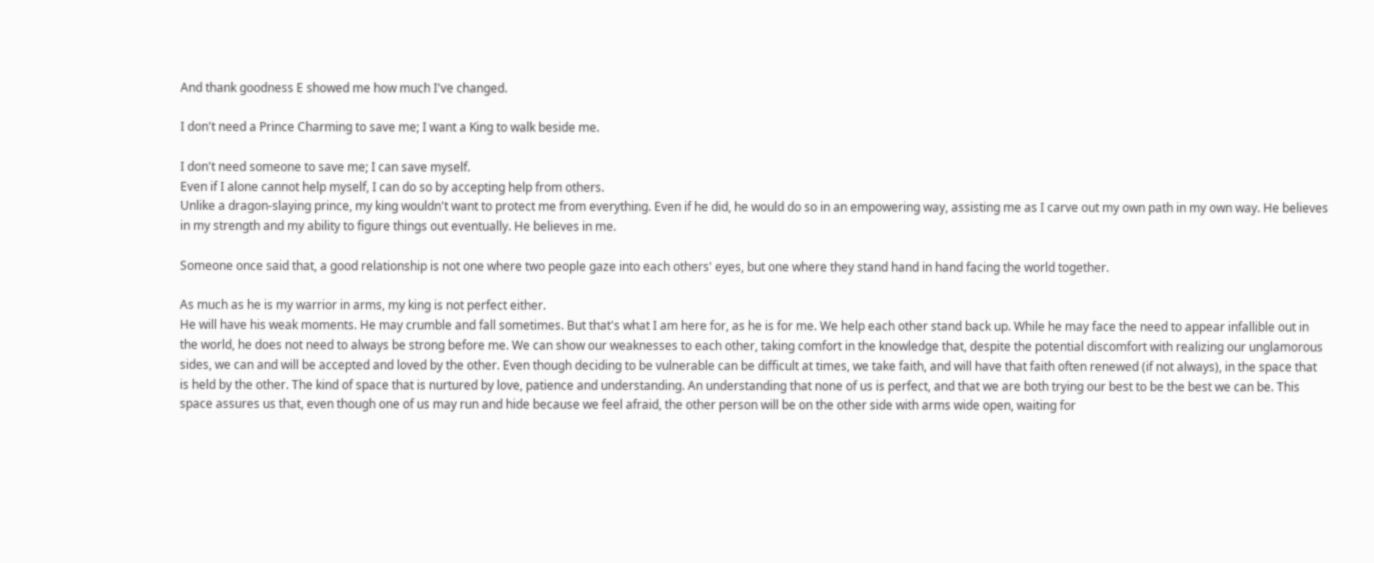And thank goodness E showed me how much I've changed.

I don't need a Prince Charming to save me; I want a King to walk beside me.

I don't need someone to save me; I can save myself.
Even if I alone cannot help myself, I can do so by accepting help from others.
Unlike a dragon-slaying prince, my king wouldn't want to protect me from everything. Even if he did, he would do so in an empowering way, assisting me as I carve out my own path in my own way. He believes in my strength and my ability to figure things out eventually. He believes in me.

Someone once said that, a good relationship is not one where two people gaze into each others' eyes, but one where they stand hand in hand facing the world together.

As much as he is my warrior in arms, my king is not perfect either.
He will have his weak moments. He may crumble and fall sometimes. But that's what I am here for, as he is for me. We help each other stand back up. While he may face the need to appear infallible out in the world, he does not need to always be strong before me. We can show our weaknesses to each other, taking comfort in the knowledge that, despite the potential discomfort with realizing our unglamorous sides, we can and will be accepted and loved by the other. Even though deciding to be vulnerable can be difficult at times, we take faith, and will have that faith often renewed (if not always), in the space that is held by the other. The kind of space that is nurtured by love, patience and understanding. An understanding that none of us is perfect, and that we are both trying our best to be the best we can be. This space assures us that, even though one of us may run and hide because we feel afraid, the other person will be on the other side with arms wide open, waiting for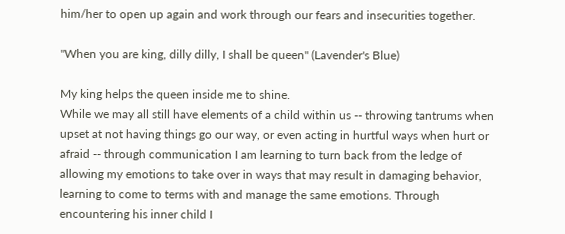him/her to open up again and work through our fears and insecurities together.

"When you are king, dilly dilly, I shall be queen" (Lavender's Blue)

My king helps the queen inside me to shine.
While we may all still have elements of a child within us -- throwing tantrums when upset at not having things go our way, or even acting in hurtful ways when hurt or afraid -- through communication I am learning to turn back from the ledge of allowing my emotions to take over in ways that may result in damaging behavior, learning to come to terms with and manage the same emotions. Through encountering his inner child I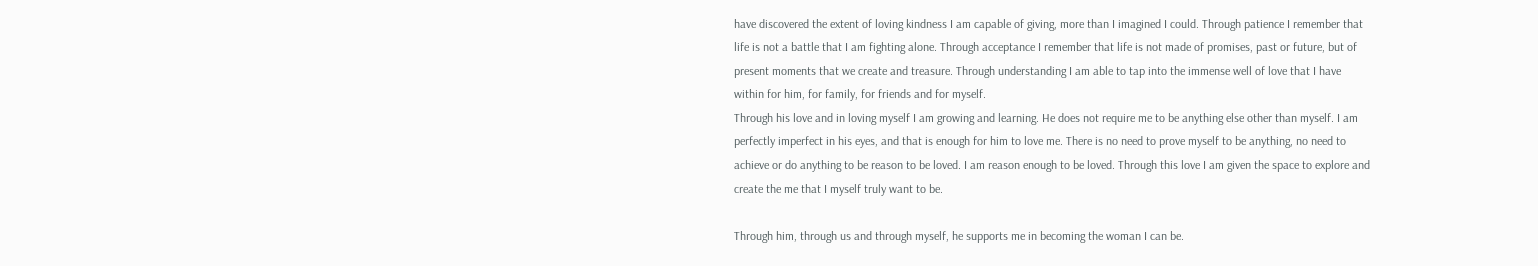have discovered the extent of loving kindness I am capable of giving, more than I imagined I could. Through patience I remember that life is not a battle that I am fighting alone. Through acceptance I remember that life is not made of promises, past or future, but of present moments that we create and treasure. Through understanding I am able to tap into the immense well of love that I have within for him, for family, for friends and for myself.
Through his love and in loving myself I am growing and learning. He does not require me to be anything else other than myself. I am perfectly imperfect in his eyes, and that is enough for him to love me. There is no need to prove myself to be anything, no need to achieve or do anything to be reason to be loved. I am reason enough to be loved. Through this love I am given the space to explore and create the me that I myself truly want to be.

Through him, through us and through myself, he supports me in becoming the woman I can be.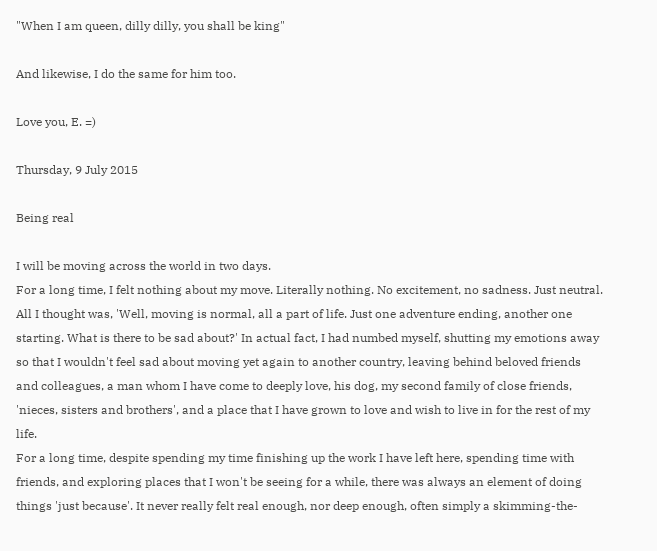"When I am queen, dilly dilly, you shall be king"

And likewise, I do the same for him too.

Love you, E. =)

Thursday, 9 July 2015

Being real

I will be moving across the world in two days.
For a long time, I felt nothing about my move. Literally nothing. No excitement, no sadness. Just neutral. All I thought was, 'Well, moving is normal, all a part of life. Just one adventure ending, another one starting. What is there to be sad about?' In actual fact, I had numbed myself, shutting my emotions away so that I wouldn't feel sad about moving yet again to another country, leaving behind beloved friends and colleagues, a man whom I have come to deeply love, his dog, my second family of close friends, 'nieces, sisters and brothers', and a place that I have grown to love and wish to live in for the rest of my life.
For a long time, despite spending my time finishing up the work I have left here, spending time with friends, and exploring places that I won't be seeing for a while, there was always an element of doing things 'just because'. It never really felt real enough, nor deep enough, often simply a skimming-the-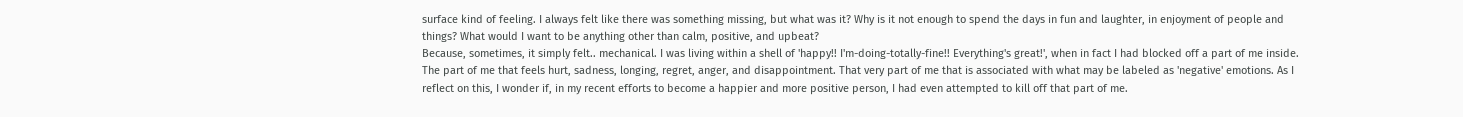surface kind of feeling. I always felt like there was something missing, but what was it? Why is it not enough to spend the days in fun and laughter, in enjoyment of people and things? What would I want to be anything other than calm, positive, and upbeat?
Because, sometimes, it simply felt.. mechanical. I was living within a shell of 'happy!! I'm-doing-totally-fine!! Everything's great!', when in fact I had blocked off a part of me inside. The part of me that feels hurt, sadness, longing, regret, anger, and disappointment. That very part of me that is associated with what may be labeled as 'negative' emotions. As I reflect on this, I wonder if, in my recent efforts to become a happier and more positive person, I had even attempted to kill off that part of me.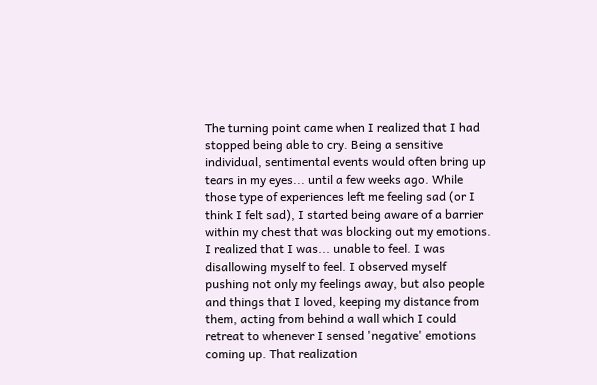The turning point came when I realized that I had stopped being able to cry. Being a sensitive individual, sentimental events would often bring up tears in my eyes... until a few weeks ago. While those type of experiences left me feeling sad (or I think I felt sad), I started being aware of a barrier within my chest that was blocking out my emotions. I realized that I was... unable to feel. I was disallowing myself to feel. I observed myself pushing not only my feelings away, but also people and things that I loved, keeping my distance from them, acting from behind a wall which I could retreat to whenever I sensed 'negative' emotions coming up. That realization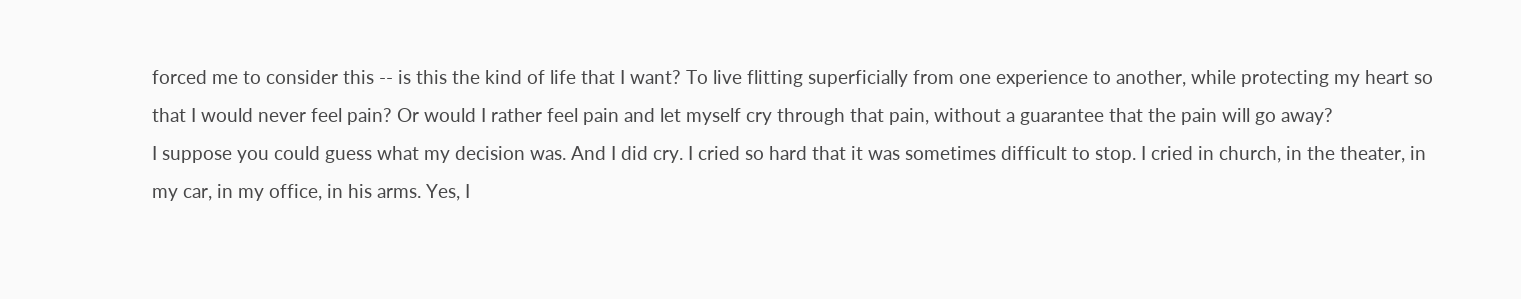forced me to consider this -- is this the kind of life that I want? To live flitting superficially from one experience to another, while protecting my heart so that I would never feel pain? Or would I rather feel pain and let myself cry through that pain, without a guarantee that the pain will go away?
I suppose you could guess what my decision was. And I did cry. I cried so hard that it was sometimes difficult to stop. I cried in church, in the theater, in my car, in my office, in his arms. Yes, I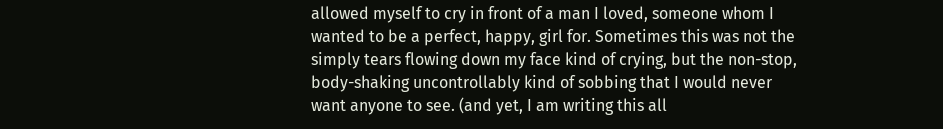allowed myself to cry in front of a man I loved, someone whom I wanted to be a perfect, happy, girl for. Sometimes this was not the simply tears flowing down my face kind of crying, but the non-stop, body-shaking uncontrollably kind of sobbing that I would never want anyone to see. (and yet, I am writing this all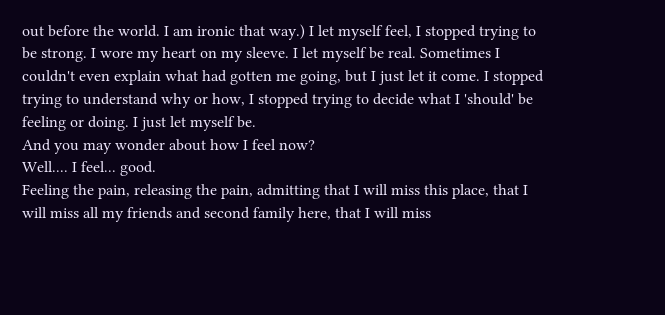out before the world. I am ironic that way.) I let myself feel, I stopped trying to be strong. I wore my heart on my sleeve. I let myself be real. Sometimes I couldn't even explain what had gotten me going, but I just let it come. I stopped trying to understand why or how, I stopped trying to decide what I 'should' be feeling or doing. I just let myself be.
And you may wonder about how I feel now?
Well.... I feel... good.
Feeling the pain, releasing the pain, admitting that I will miss this place, that I will miss all my friends and second family here, that I will miss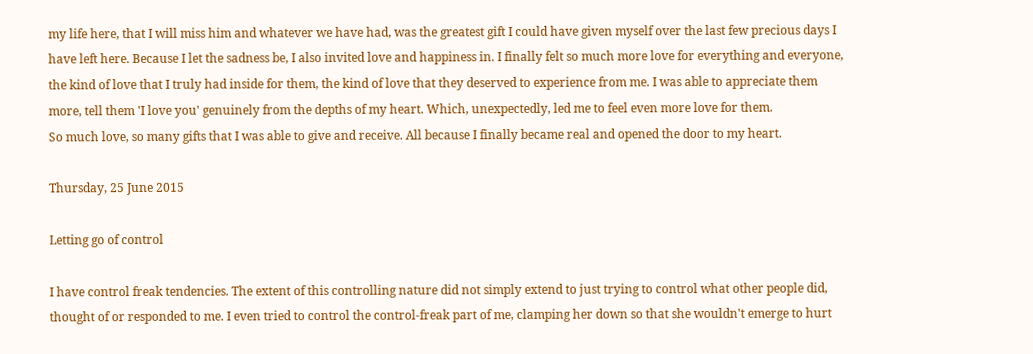my life here, that I will miss him and whatever we have had, was the greatest gift I could have given myself over the last few precious days I have left here. Because I let the sadness be, I also invited love and happiness in. I finally felt so much more love for everything and everyone, the kind of love that I truly had inside for them, the kind of love that they deserved to experience from me. I was able to appreciate them more, tell them 'I love you' genuinely from the depths of my heart. Which, unexpectedly, led me to feel even more love for them.
So much love, so many gifts that I was able to give and receive. All because I finally became real and opened the door to my heart.

Thursday, 25 June 2015

Letting go of control

I have control freak tendencies. The extent of this controlling nature did not simply extend to just trying to control what other people did, thought of or responded to me. I even tried to control the control-freak part of me, clamping her down so that she wouldn't emerge to hurt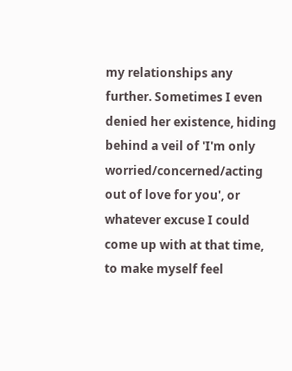my relationships any further. Sometimes I even denied her existence, hiding behind a veil of 'I'm only worried/concerned/acting out of love for you', or whatever excuse I could come up with at that time, to make myself feel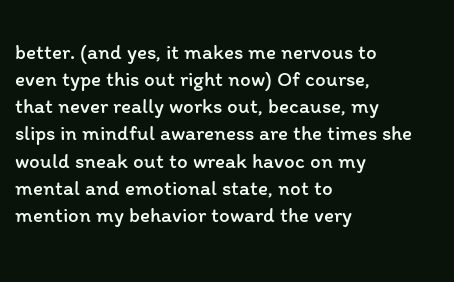better. (and yes, it makes me nervous to even type this out right now) Of course, that never really works out, because, my slips in mindful awareness are the times she would sneak out to wreak havoc on my mental and emotional state, not to mention my behavior toward the very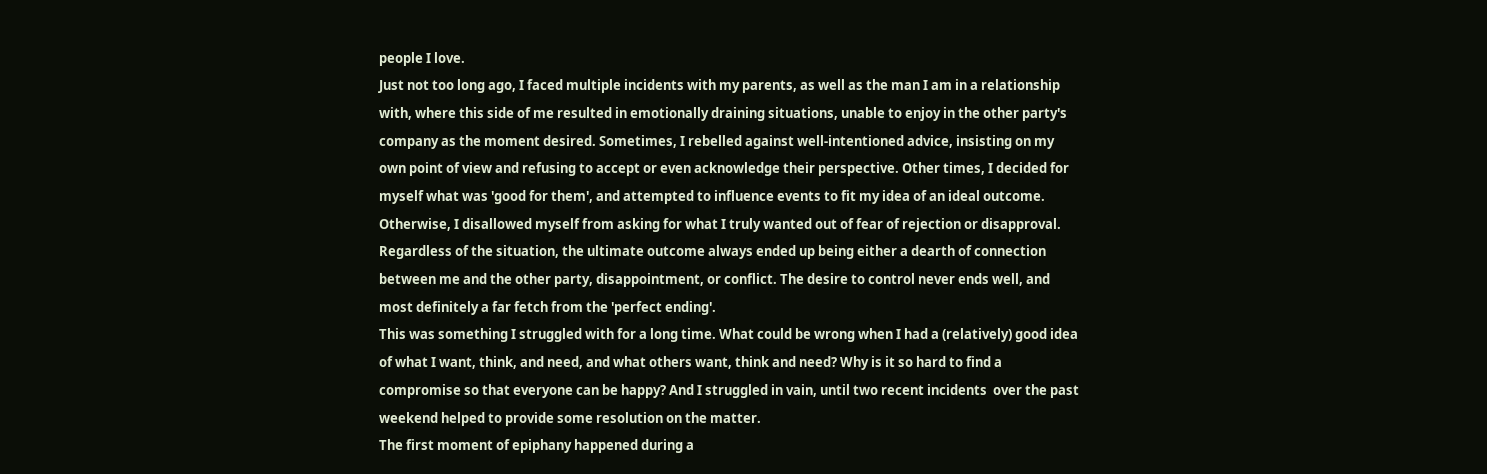people I love.
Just not too long ago, I faced multiple incidents with my parents, as well as the man I am in a relationship with, where this side of me resulted in emotionally draining situations, unable to enjoy in the other party's company as the moment desired. Sometimes, I rebelled against well-intentioned advice, insisting on my own point of view and refusing to accept or even acknowledge their perspective. Other times, I decided for myself what was 'good for them', and attempted to influence events to fit my idea of an ideal outcome. Otherwise, I disallowed myself from asking for what I truly wanted out of fear of rejection or disapproval. Regardless of the situation, the ultimate outcome always ended up being either a dearth of connection between me and the other party, disappointment, or conflict. The desire to control never ends well, and most definitely a far fetch from the 'perfect ending'.
This was something I struggled with for a long time. What could be wrong when I had a (relatively) good idea of what I want, think, and need, and what others want, think and need? Why is it so hard to find a compromise so that everyone can be happy? And I struggled in vain, until two recent incidents  over the past weekend helped to provide some resolution on the matter.
The first moment of epiphany happened during a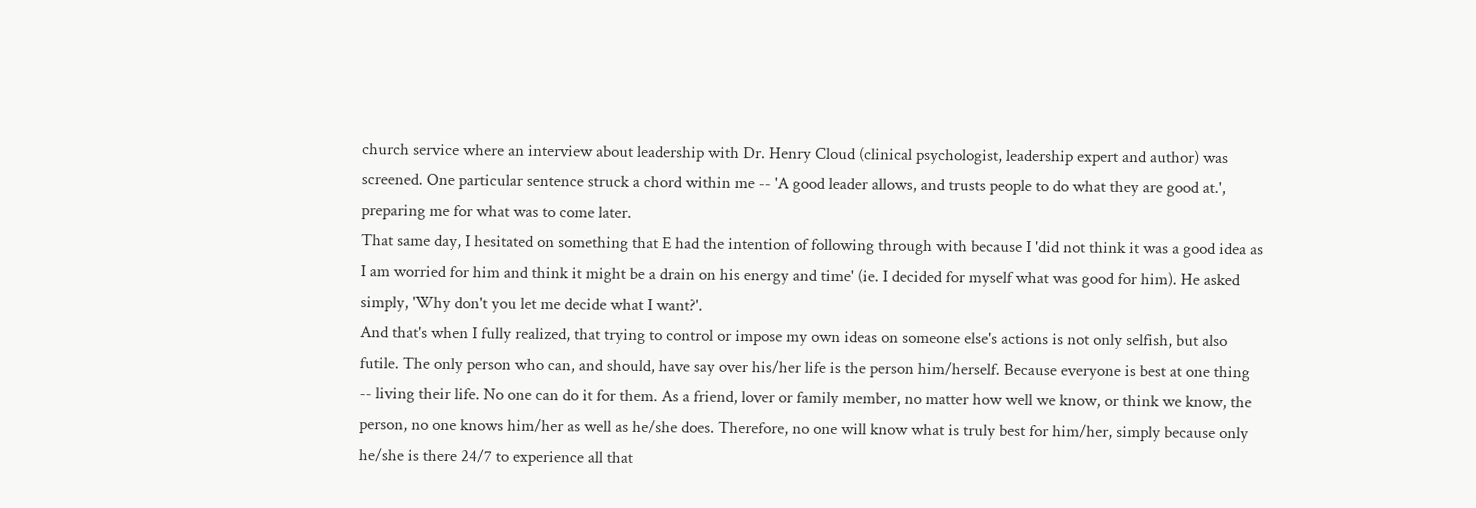church service where an interview about leadership with Dr. Henry Cloud (clinical psychologist, leadership expert and author) was screened. One particular sentence struck a chord within me -- 'A good leader allows, and trusts people to do what they are good at.', preparing me for what was to come later.
That same day, I hesitated on something that E had the intention of following through with because I 'did not think it was a good idea as I am worried for him and think it might be a drain on his energy and time' (ie. I decided for myself what was good for him). He asked simply, 'Why don't you let me decide what I want?'.
And that's when I fully realized, that trying to control or impose my own ideas on someone else's actions is not only selfish, but also futile. The only person who can, and should, have say over his/her life is the person him/herself. Because everyone is best at one thing -- living their life. No one can do it for them. As a friend, lover or family member, no matter how well we know, or think we know, the person, no one knows him/her as well as he/she does. Therefore, no one will know what is truly best for him/her, simply because only he/she is there 24/7 to experience all that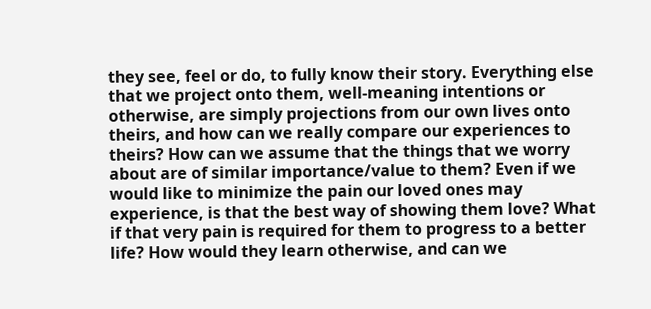they see, feel or do, to fully know their story. Everything else that we project onto them, well-meaning intentions or otherwise, are simply projections from our own lives onto theirs, and how can we really compare our experiences to theirs? How can we assume that the things that we worry about are of similar importance/value to them? Even if we would like to minimize the pain our loved ones may experience, is that the best way of showing them love? What if that very pain is required for them to progress to a better life? How would they learn otherwise, and can we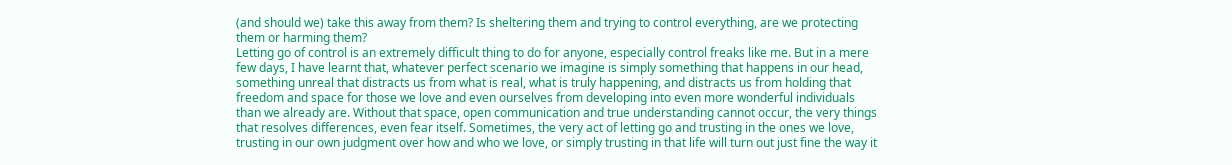(and should we) take this away from them? Is sheltering them and trying to control everything, are we protecting them or harming them?
Letting go of control is an extremely difficult thing to do for anyone, especially control freaks like me. But in a mere few days, I have learnt that, whatever perfect scenario we imagine is simply something that happens in our head, something unreal that distracts us from what is real, what is truly happening, and distracts us from holding that freedom and space for those we love and even ourselves from developing into even more wonderful individuals than we already are. Without that space, open communication and true understanding cannot occur, the very things that resolves differences, even fear itself. Sometimes, the very act of letting go and trusting in the ones we love, trusting in our own judgment over how and who we love, or simply trusting in that life will turn out just fine the way it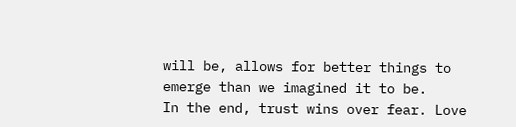will be, allows for better things to emerge than we imagined it to be.
In the end, trust wins over fear. Love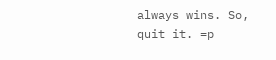always wins. So, quit it. =p